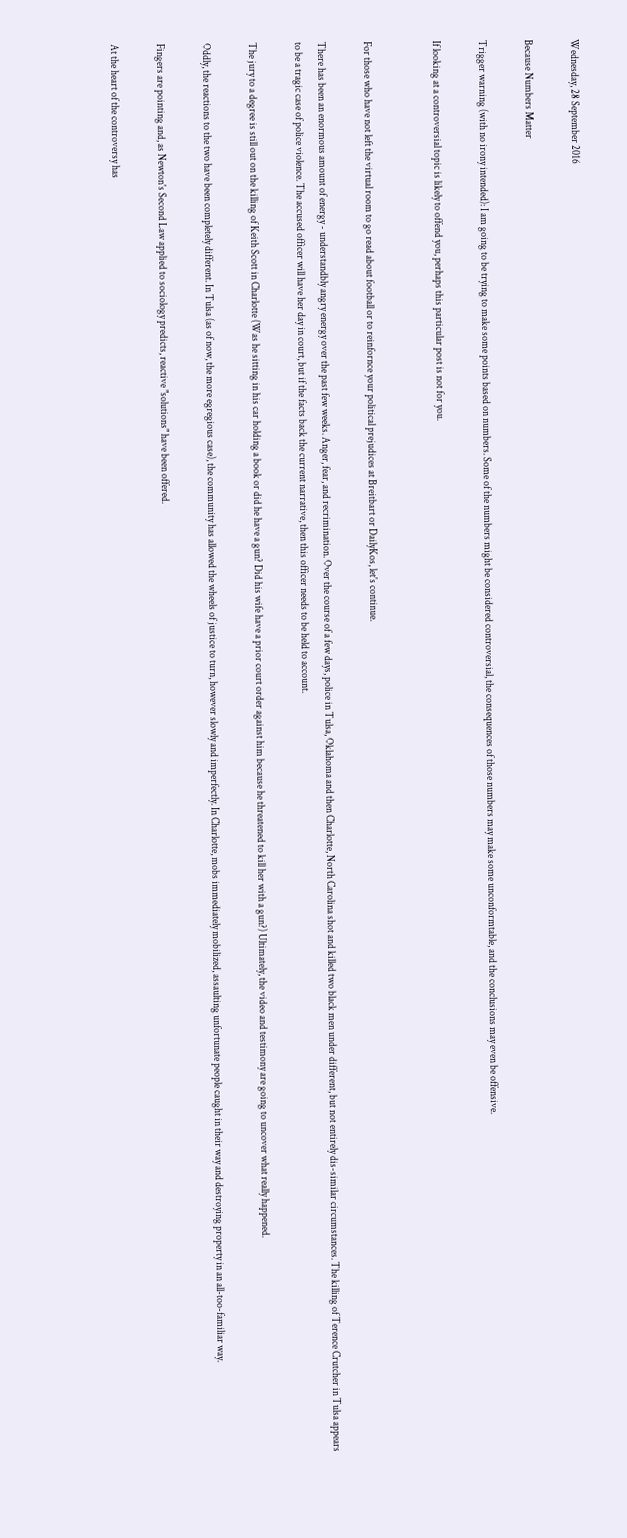Wednesday, 28 September 2016

Because Numbers Matter

Trigger warning (with no irony intended): I am going to be trying to make some points based on numbers. Some of the numbers might be considered controversial, the consequences of those numbers may make some unconformtable, and the conclusions may even be offensive.

If looking at a controversial topic is likely to offend you, perhaps this particular post is not for you.


For those who have not left the virtual room to go read about football or to reinfornce your political prejudices at Breitbart or DailyKos, let's continue.

There has been an enormous amount of energy - understandbly angry energy over the past few weeks. Anger, fear, and recrimination. Over the course of a few days, police in Tulsa, Oklahoma and then Charlotte, North Carolina shot and killed two black men under different, but not entirely dis-similar circumstances. The killing of Terence Crutcher in Tulsa appears to be a tragic case of police violence. The accused officer will have her day in court, but if the facts back the current narrative, then this officer needs to be held to account.

The jury to a degree is still out on the killing of Keith Scott in Charlotte (Was he sitting in his car holding a book or did he have a gun? Did his wife have a prior court order against him because he threatened to kill her with a gun?) Ultimately, the video and testimony are going to uncover what really happened.

Oddly, the reactions to the two have been completely different. In Tulsa (as of now, the more egregious case), the community has allowed the wheels of justice to turn, however slowly and imperfectly. In Charlotte, mobs immediately mobilized, assaulting unfortunate people caught in their way and destroying property in an all-too-familiar way.

Fingers are pointing and, as Newton's Second Law applied to sociology predicts, reactive "solutions" have been offered.

At the heart of the controversy has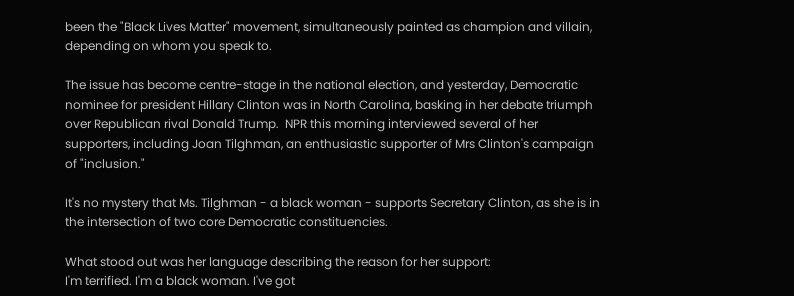been the "Black Lives Matter" movement, simultaneously painted as champion and villain, depending on whom you speak to.

The issue has become centre-stage in the national election, and yesterday, Democratic nominee for president Hillary Clinton was in North Carolina, basking in her debate triumph over Republican rival Donald Trump.  NPR this morning interviewed several of her supporters, including Joan Tilghman, an enthusiastic supporter of Mrs Clinton's campaign of "inclusion."

It's no mystery that Ms. Tilghman - a black woman - supports Secretary Clinton, as she is in the intersection of two core Democratic constituencies.

What stood out was her language describing the reason for her support:
I'm terrified. I'm a black woman. I've got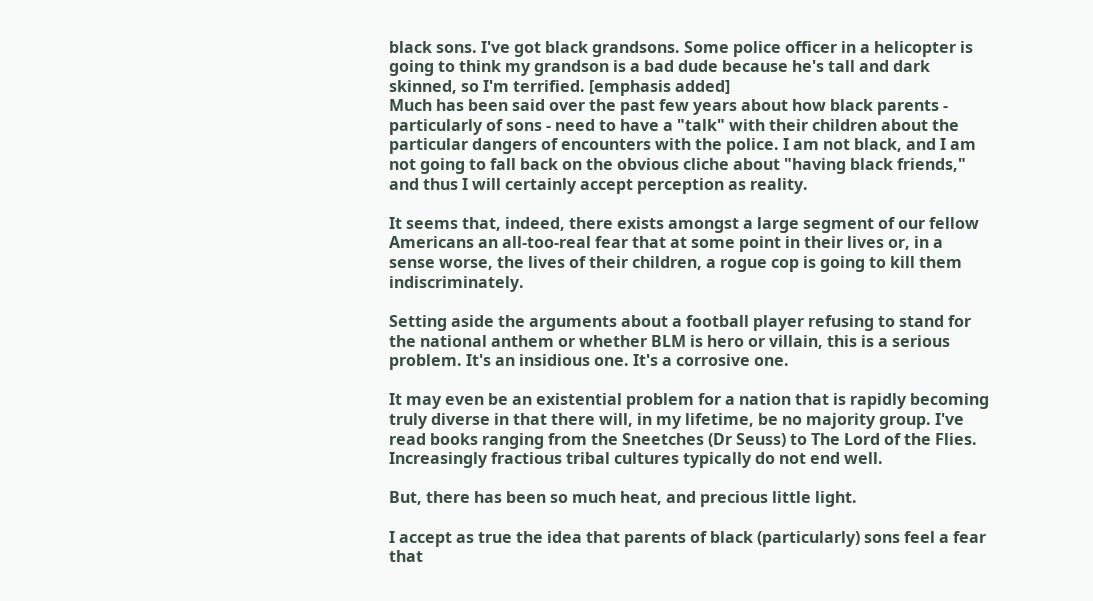black sons. I've got black grandsons. Some police officer in a helicopter is going to think my grandson is a bad dude because he's tall and dark skinned, so I'm terrified. [emphasis added]
Much has been said over the past few years about how black parents - particularly of sons - need to have a "talk" with their children about the particular dangers of encounters with the police. I am not black, and I am not going to fall back on the obvious cliche about "having black friends," and thus I will certainly accept perception as reality.

It seems that, indeed, there exists amongst a large segment of our fellow Americans an all-too-real fear that at some point in their lives or, in a sense worse, the lives of their children, a rogue cop is going to kill them indiscriminately.

Setting aside the arguments about a football player refusing to stand for the national anthem or whether BLM is hero or villain, this is a serious problem. It's an insidious one. It's a corrosive one.

It may even be an existential problem for a nation that is rapidly becoming truly diverse in that there will, in my lifetime, be no majority group. I've read books ranging from the Sneetches (Dr Seuss) to The Lord of the Flies. Increasingly fractious tribal cultures typically do not end well.

But, there has been so much heat, and precious little light.

I accept as true the idea that parents of black (particularly) sons feel a fear that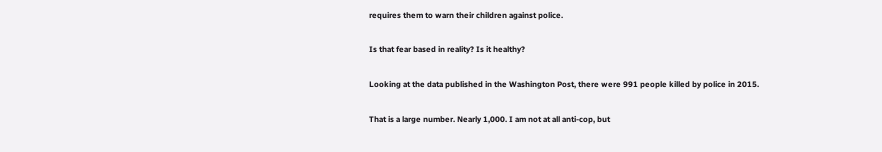requires them to warn their children against police.

Is that fear based in reality? Is it healthy?

Looking at the data published in the Washington Post, there were 991 people killed by police in 2015.

That is a large number. Nearly 1,000. I am not at all anti-cop, but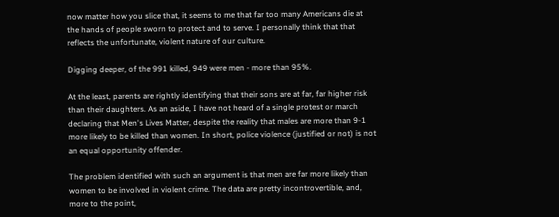now matter how you slice that, it seems to me that far too many Americans die at the hands of people sworn to protect and to serve. I personally think that that reflects the unfortunate, violent nature of our culture.

Digging deeper, of the 991 killed, 949 were men - more than 95%.

At the least, parents are rightly identifying that their sons are at far, far higher risk than their daughters. As an aside, I have not heard of a single protest or march declaring that Men's Lives Matter, despite the reality that males are more than 9-1 more likely to be killed than women. In short, police violence (justified or not) is not an equal opportunity offender.

The problem identified with such an argument is that men are far more likely than women to be involved in violent crime. The data are pretty incontrovertible, and, more to the point,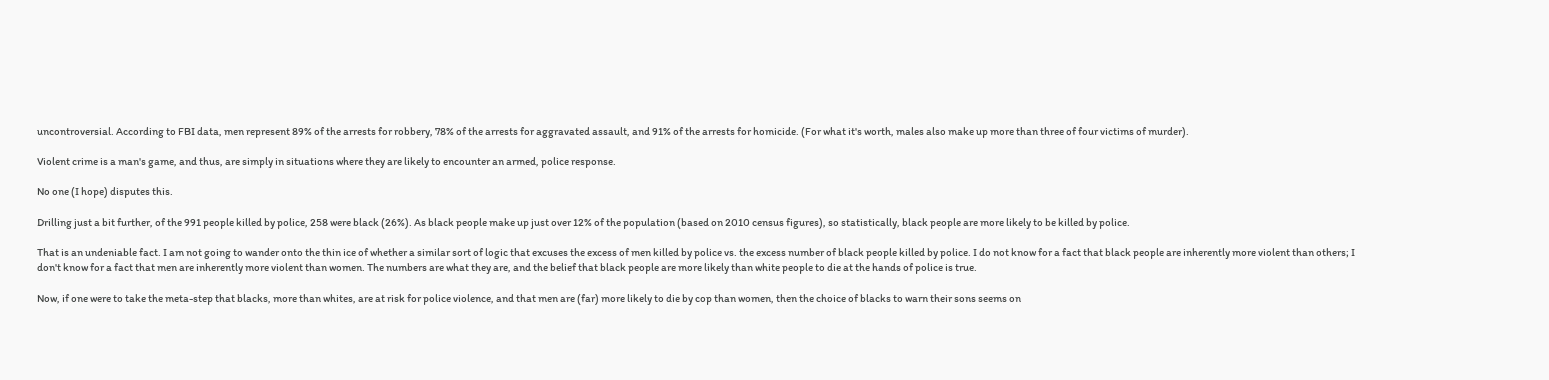uncontroversial. According to FBI data, men represent 89% of the arrests for robbery, 78% of the arrests for aggravated assault, and 91% of the arrests for homicide. (For what it's worth, males also make up more than three of four victims of murder).

Violent crime is a man's game, and thus, are simply in situations where they are likely to encounter an armed, police response.

No one (I hope) disputes this.

Drilling just a bit further, of the 991 people killed by police, 258 were black (26%). As black people make up just over 12% of the population (based on 2010 census figures), so statistically, black people are more likely to be killed by police.

That is an undeniable fact. I am not going to wander onto the thin ice of whether a similar sort of logic that excuses the excess of men killed by police vs. the excess number of black people killed by police. I do not know for a fact that black people are inherently more violent than others; I don't know for a fact that men are inherently more violent than women. The numbers are what they are, and the belief that black people are more likely than white people to die at the hands of police is true.

Now, if one were to take the meta-step that blacks, more than whites, are at risk for police violence, and that men are (far) more likely to die by cop than women, then the choice of blacks to warn their sons seems on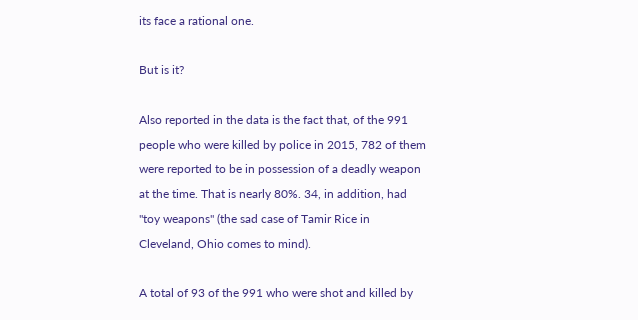its face a rational one.

But is it?

Also reported in the data is the fact that, of the 991 people who were killed by police in 2015, 782 of them were reported to be in possession of a deadly weapon at the time. That is nearly 80%. 34, in addition, had "toy weapons" (the sad case of Tamir Rice in Cleveland, Ohio comes to mind).

A total of 93 of the 991 who were shot and killed by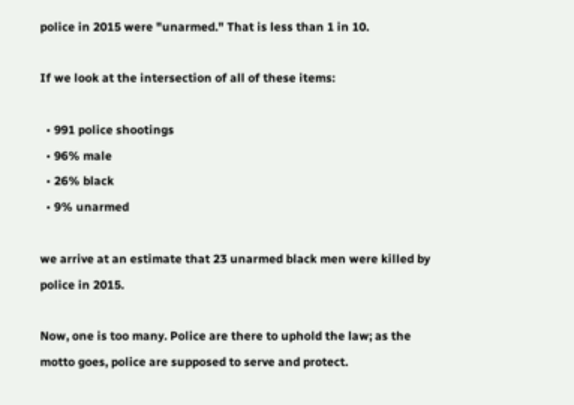police in 2015 were "unarmed." That is less than 1 in 10.

If we look at the intersection of all of these items:

  • 991 police shootings
  • 96% male
  • 26% black
  • 9% unarmed

we arrive at an estimate that 23 unarmed black men were killed by police in 2015.

Now, one is too many. Police are there to uphold the law; as the motto goes, police are supposed to serve and protect.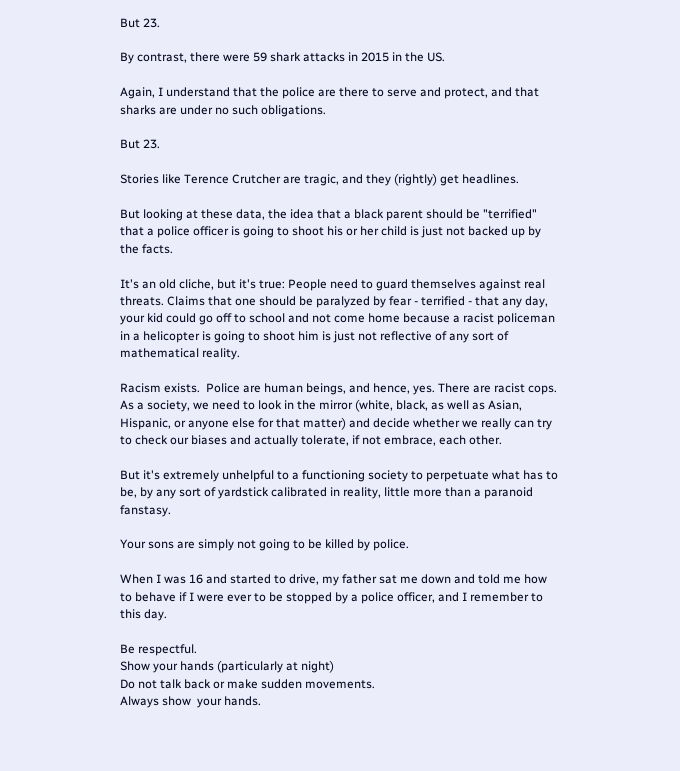But 23.

By contrast, there were 59 shark attacks in 2015 in the US.

Again, I understand that the police are there to serve and protect, and that sharks are under no such obligations.

But 23.

Stories like Terence Crutcher are tragic, and they (rightly) get headlines.

But looking at these data, the idea that a black parent should be "terrified" that a police officer is going to shoot his or her child is just not backed up by the facts.

It's an old cliche, but it's true: People need to guard themselves against real threats. Claims that one should be paralyzed by fear - terrified - that any day, your kid could go off to school and not come home because a racist policeman in a helicopter is going to shoot him is just not reflective of any sort of mathematical reality.

Racism exists.  Police are human beings, and hence, yes. There are racist cops. As a society, we need to look in the mirror (white, black, as well as Asian, Hispanic, or anyone else for that matter) and decide whether we really can try to check our biases and actually tolerate, if not embrace, each other.

But it's extremely unhelpful to a functioning society to perpetuate what has to be, by any sort of yardstick calibrated in reality, little more than a paranoid fanstasy.

Your sons are simply not going to be killed by police.

When I was 16 and started to drive, my father sat me down and told me how to behave if I were ever to be stopped by a police officer, and I remember to this day.

Be respectful.
Show your hands (particularly at night)
Do not talk back or make sudden movements.
Always show  your hands.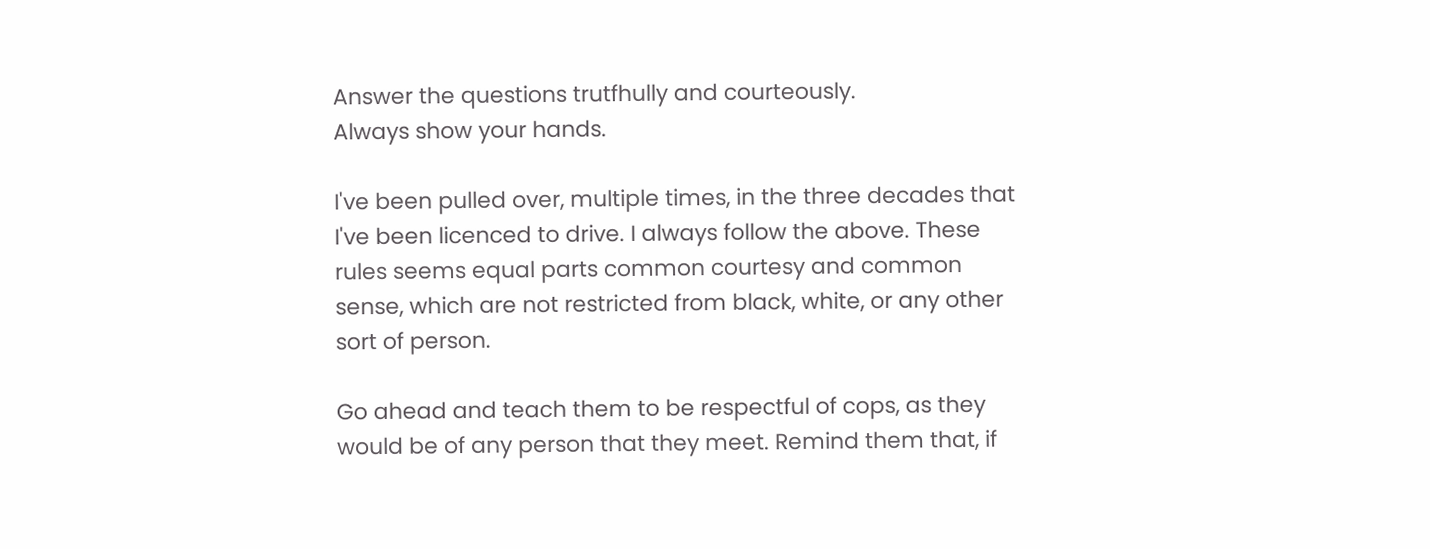Answer the questions trutfhully and courteously.
Always show your hands.

I've been pulled over, multiple times, in the three decades that I've been licenced to drive. I always follow the above. These rules seems equal parts common courtesy and common sense, which are not restricted from black, white, or any other sort of person.

Go ahead and teach them to be respectful of cops, as they would be of any person that they meet. Remind them that, if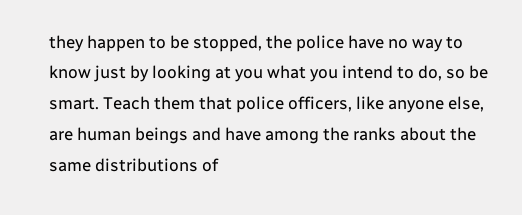they happen to be stopped, the police have no way to know just by looking at you what you intend to do, so be smart. Teach them that police officers, like anyone else, are human beings and have among the ranks about the same distributions of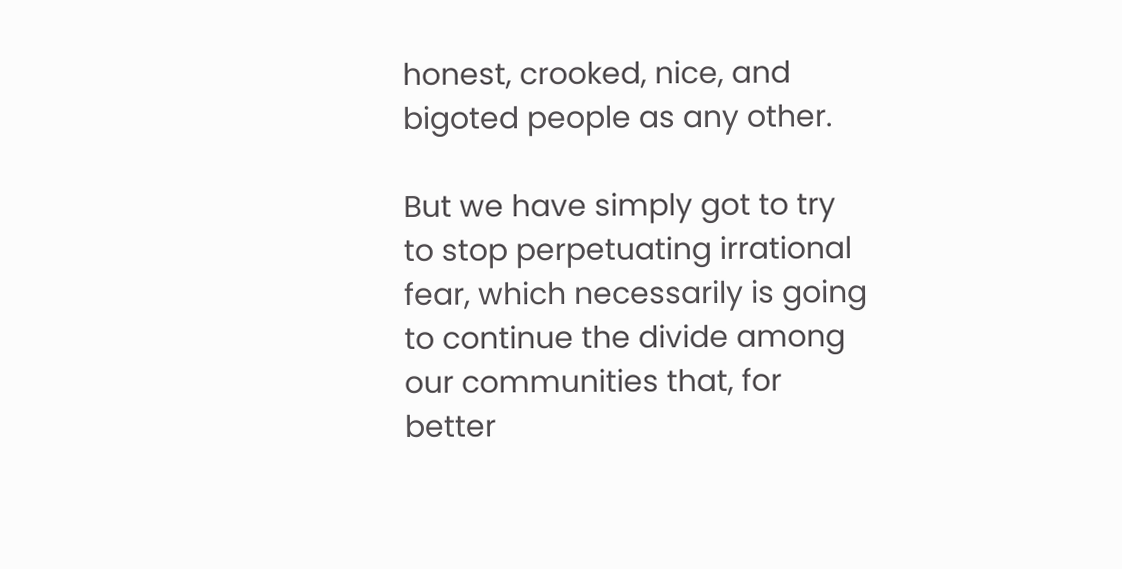honest, crooked, nice, and bigoted people as any other.

But we have simply got to try to stop perpetuating irrational fear, which necessarily is going to continue the divide among our communities that, for better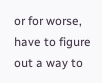or for worse, have to figure out a way to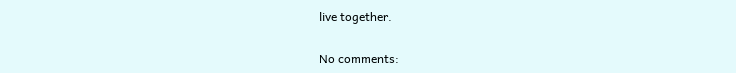live together.

No comments: